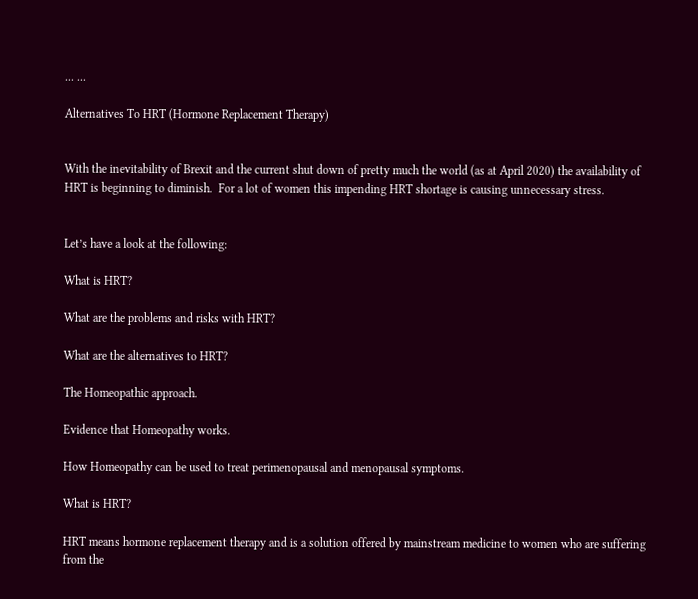... ...

Alternatives To HRT (Hormone Replacement Therapy)


With the inevitability of Brexit and the current shut down of pretty much the world (as at April 2020) the availability of HRT is beginning to diminish.  For a lot of women this impending HRT shortage is causing unnecessary stress.


Let’s have a look at the following:

What is HRT?

What are the problems and risks with HRT?

What are the alternatives to HRT?

The Homeopathic approach.

Evidence that Homeopathy works.

How Homeopathy can be used to treat perimenopausal and menopausal symptoms.

What is HRT?

HRT means hormone replacement therapy and is a solution offered by mainstream medicine to women who are suffering from the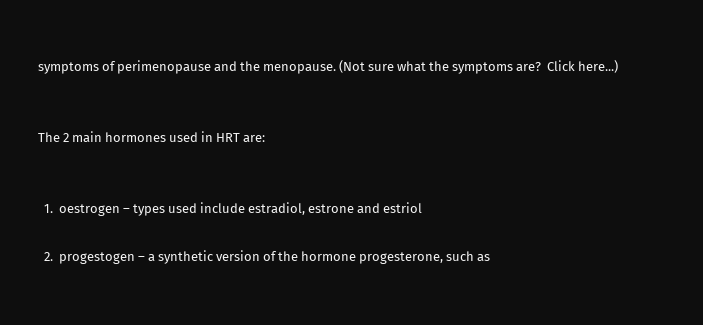symptoms of perimenopause and the menopause. (Not sure what the symptoms are?  Click here...)


The 2 main hormones used in HRT are:


  1.  oestrogen – types used include estradiol, estrone and estriol

  2.  progestogen – a synthetic version of the hormone progesterone, such as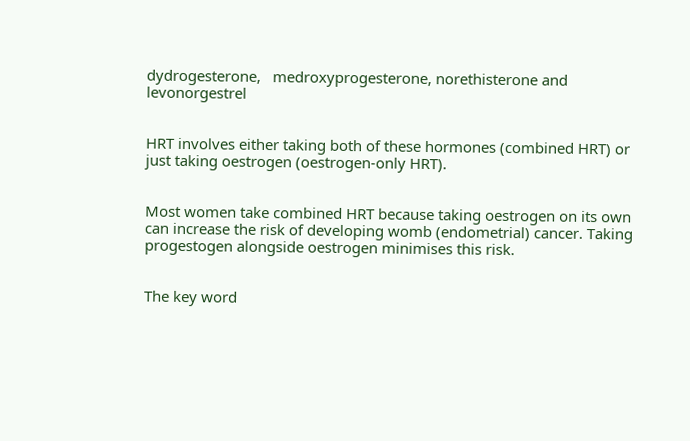dydrogesterone,   medroxyprogesterone, norethisterone and levonorgestrel


HRT involves either taking both of these hormones (combined HRT) or just taking oestrogen (oestrogen-only HRT).


Most women take combined HRT because taking oestrogen on its own can increase the risk of developing womb (endometrial) cancer. Taking progestogen alongside oestrogen minimises this risk.


The key word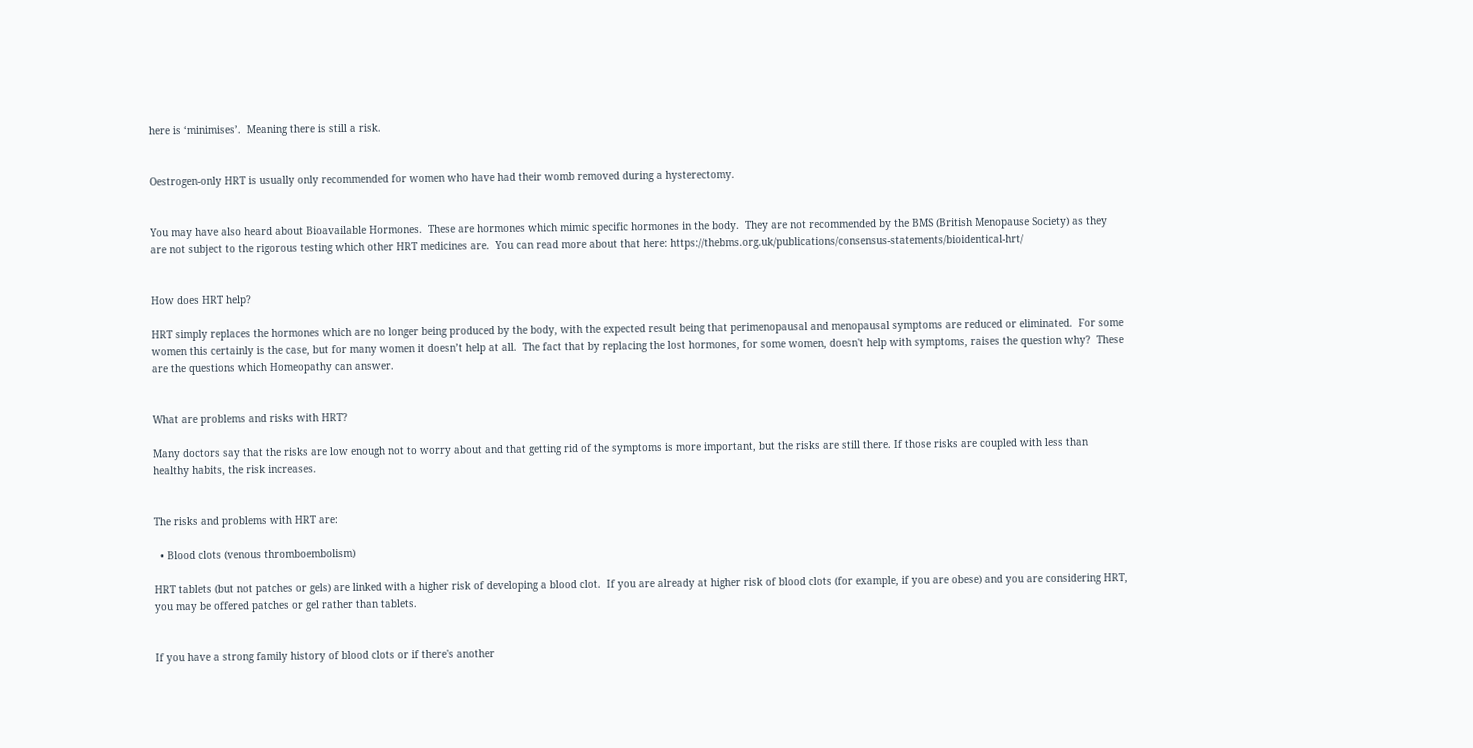here is ‘minimises’.  Meaning there is still a risk.


Oestrogen-only HRT is usually only recommended for women who have had their womb removed during a hysterectomy.


You may have also heard about Bioavailable Hormones.  These are hormones which mimic specific hormones in the body.  They are not recommended by the BMS (British Menopause Society) as they are not subject to the rigorous testing which other HRT medicines are.  You can read more about that here: https://thebms.org.uk/publications/consensus-statements/bioidentical-hrt/


How does HRT help?

HRT simply replaces the hormones which are no longer being produced by the body, with the expected result being that perimenopausal and menopausal symptoms are reduced or eliminated.  For some women this certainly is the case, but for many women it doesn’t help at all.  The fact that by replacing the lost hormones, for some women, doesn't help with symptoms, raises the question why?  These are the questions which Homeopathy can answer.


What are problems and risks with HRT?

Many doctors say that the risks are low enough not to worry about and that getting rid of the symptoms is more important, but the risks are still there. If those risks are coupled with less than healthy habits, the risk increases.


The risks and problems with HRT are:

  • Blood clots (venous thromboembolism)

HRT tablets (but not patches or gels) are linked with a higher risk of developing a blood clot.  If you are already at higher risk of blood clots (for example, if you are obese) and you are considering HRT, you may be offered patches or gel rather than tablets.


If you have a strong family history of blood clots or if there's another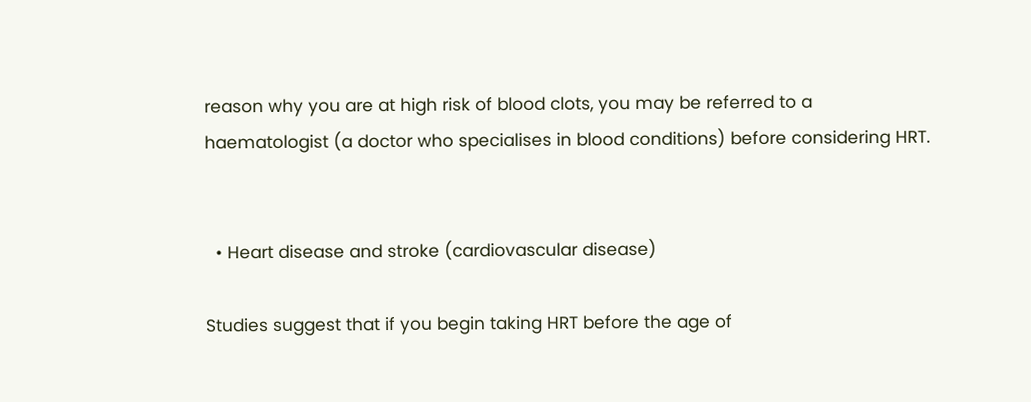reason why you are at high risk of blood clots, you may be referred to a haematologist (a doctor who specialises in blood conditions) before considering HRT.


  • Heart disease and stroke (cardiovascular disease)

Studies suggest that if you begin taking HRT before the age of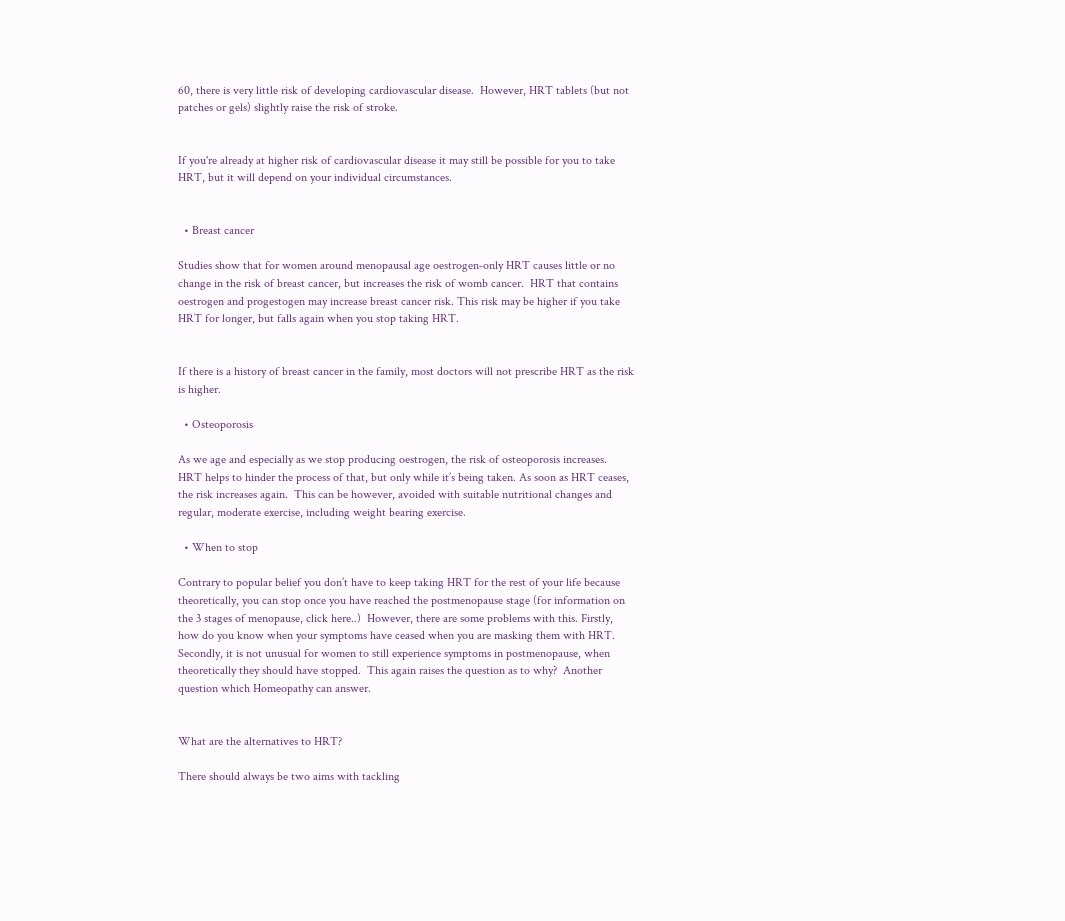60, there is very little risk of developing cardiovascular disease.  However, HRT tablets (but not patches or gels) slightly raise the risk of stroke.


If you're already at higher risk of cardiovascular disease it may still be possible for you to take HRT, but it will depend on your individual circumstances.


  • Breast cancer

Studies show that for women around menopausal age oestrogen‑only HRT causes little or no change in the risk of breast cancer, but increases the risk of womb cancer.  HRT that contains oestrogen and progestogen may increase breast cancer risk. This risk may be higher if you take HRT for longer, but falls again when you stop taking HRT.


If there is a history of breast cancer in the family, most doctors will not prescribe HRT as the risk is higher.

  • Osteoporosis

As we age and especially as we stop producing oestrogen, the risk of osteoporosis increases.  HRT helps to hinder the process of that, but only while it’s being taken. As soon as HRT ceases, the risk increases again.  This can be however, avoided with suitable nutritional changes and regular, moderate exercise, including weight bearing exercise.

  • When to stop

Contrary to popular belief you don’t have to keep taking HRT for the rest of your life because theoretically, you can stop once you have reached the postmenopause stage (for information on the 3 stages of menopause, click here..)  However, there are some problems with this. Firstly, how do you know when your symptoms have ceased when you are masking them with HRT. Secondly, it is not unusual for women to still experience symptoms in postmenopause, when theoretically they should have stopped.  This again raises the question as to why?  Another question which Homeopathy can answer.


What are the alternatives to HRT?

There should always be two aims with tackling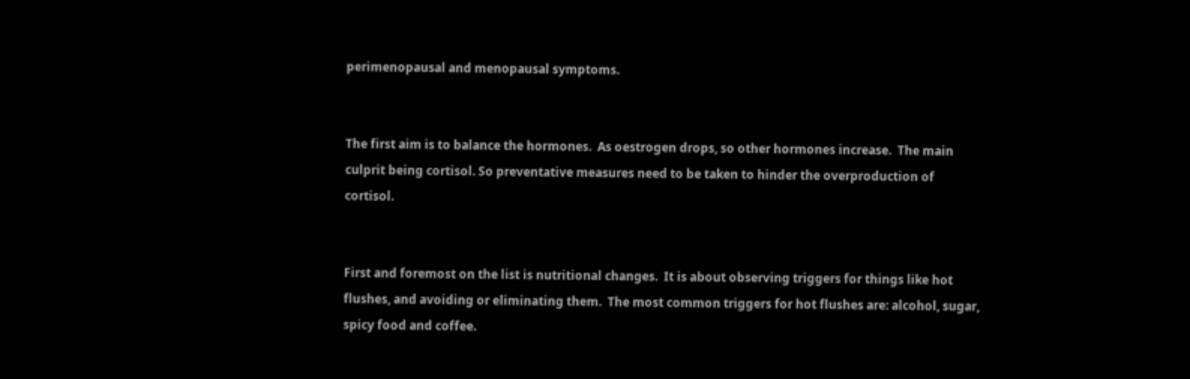perimenopausal and menopausal symptoms.


The first aim is to balance the hormones.  As oestrogen drops, so other hormones increase.  The main culprit being cortisol. So preventative measures need to be taken to hinder the overproduction of cortisol.


First and foremost on the list is nutritional changes.  It is about observing triggers for things like hot flushes, and avoiding or eliminating them.  The most common triggers for hot flushes are: alcohol, sugar, spicy food and coffee.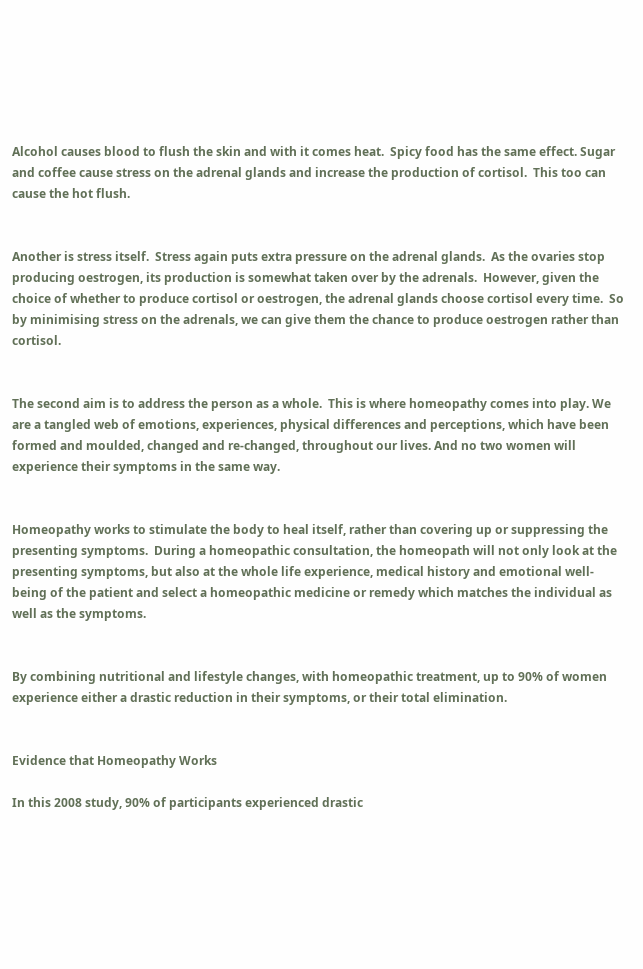Alcohol causes blood to flush the skin and with it comes heat.  Spicy food has the same effect. Sugar and coffee cause stress on the adrenal glands and increase the production of cortisol.  This too can cause the hot flush.


Another is stress itself.  Stress again puts extra pressure on the adrenal glands.  As the ovaries stop producing oestrogen, its production is somewhat taken over by the adrenals.  However, given the choice of whether to produce cortisol or oestrogen, the adrenal glands choose cortisol every time.  So by minimising stress on the adrenals, we can give them the chance to produce oestrogen rather than cortisol.


The second aim is to address the person as a whole.  This is where homeopathy comes into play. We are a tangled web of emotions, experiences, physical differences and perceptions, which have been formed and moulded, changed and re-changed, throughout our lives. And no two women will experience their symptoms in the same way.


Homeopathy works to stimulate the body to heal itself, rather than covering up or suppressing the presenting symptoms.  During a homeopathic consultation, the homeopath will not only look at the presenting symptoms, but also at the whole life experience, medical history and emotional well-being of the patient and select a homeopathic medicine or remedy which matches the individual as well as the symptoms.


By combining nutritional and lifestyle changes, with homeopathic treatment, up to 90% of women experience either a drastic reduction in their symptoms, or their total elimination.


Evidence that Homeopathy Works

In this 2008 study, 90% of participants experienced drastic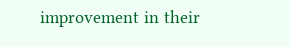improvement in their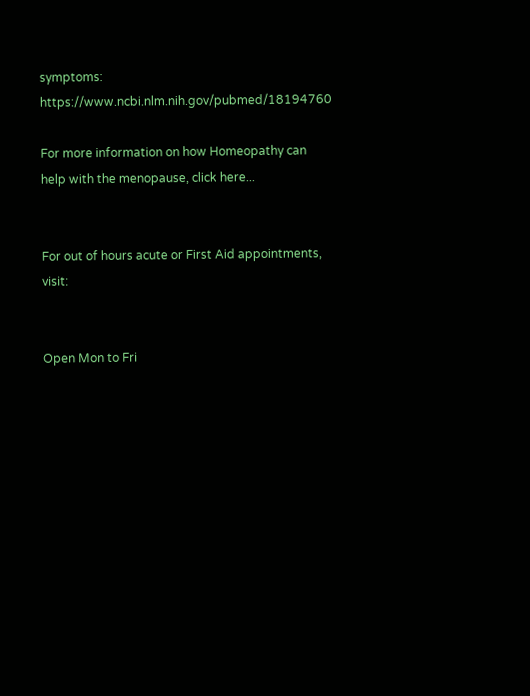symptoms: https://www.ncbi.nlm.nih.gov/pubmed/18194760

For more information on how Homeopathy can help with the menopause, click here...


For out of hours acute or First Aid appointments, visit:


Open Mon to Fri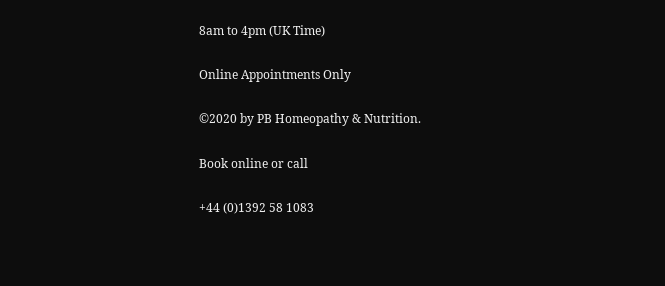8am to 4pm (UK Time)

Online Appointments Only

©2020 by PB Homeopathy & Nutrition.

Book online or call

+44 (0)1392 58 1083